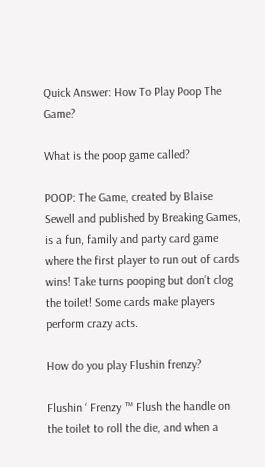Quick Answer: How To Play Poop The Game?

What is the poop game called?

POOP: The Game, created by Blaise Sewell and published by Breaking Games, is a fun, family and party card game where the first player to run out of cards wins! Take turns pooping but don’t clog the toilet! Some cards make players perform crazy acts.

How do you play Flushin frenzy?

Flushin ‘ Frenzy ™ Flush the handle on the toilet to roll the die, and when a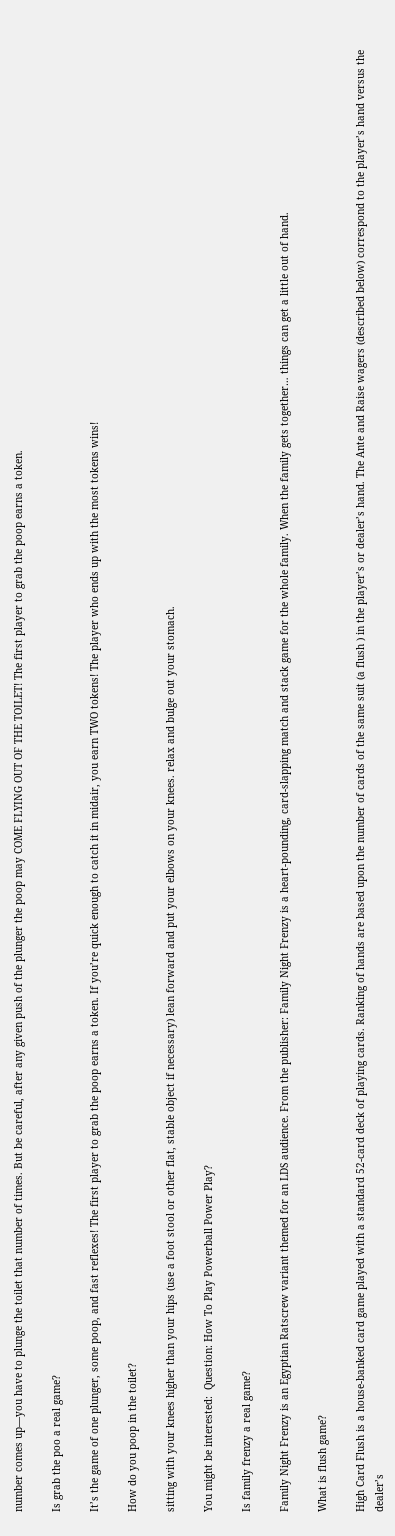number comes up—you have to plunge the toilet that number of times. But be careful, after any given push of the plunger the poop may COME FLYING OUT OF THE TOILET! The first player to grab the poop earns a token.

Is grab the poo a real game?

It’s the game of one plunger, some poop, and fast reflexes! The first player to grab the poop earns a token. If you’re quick enough to catch it in midair, you earn TWO tokens! The player who ends up with the most tokens wins!

How do you poop in the toilet?

sitting with your knees higher than your hips (use a foot stool or other flat, stable object if necessary) lean forward and put your elbows on your knees. relax and bulge out your stomach.

You might be interested:  Question: How To Play Powerball Power Play?

Is family frenzy a real game?

Family Night Frenzy is an Egyptian Ratscrew variant themed for an LDS audience. From the publisher: Family Night Frenzy is a heart-pounding, card-slapping match and stack game for the whole family. When the family gets together… things can get a little out of hand.

What is flush game?

High Card Flush is a house-banked card game played with a standard 52-card deck of playing cards. Ranking of hands are based upon the number of cards of the same suit (a flush ) in the player’s or dealer’s hand. The Ante and Raise wagers (described below) correspond to the player’s hand versus the dealer’s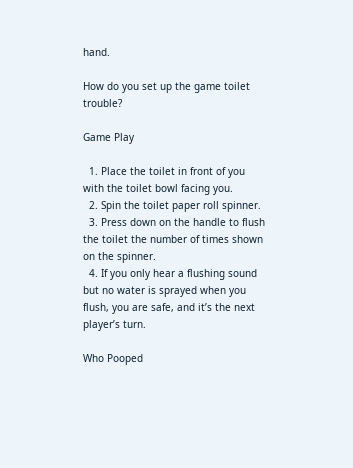hand.

How do you set up the game toilet trouble?

Game Play

  1. Place the toilet in front of you with the toilet bowl facing you.
  2. Spin the toilet paper roll spinner.
  3. Press down on the handle to flush the toilet the number of times shown on the spinner.
  4. If you only hear a flushing sound but no water is sprayed when you flush, you are safe, and it’s the next player’s turn.

Who Pooped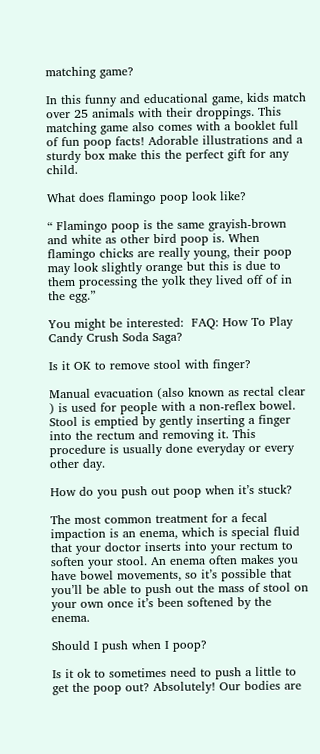matching game?

In this funny and educational game, kids match over 25 animals with their droppings. This matching game also comes with a booklet full of fun poop facts! Adorable illustrations and a sturdy box make this the perfect gift for any child.

What does flamingo poop look like?

“ Flamingo poop is the same grayish-brown and white as other bird poop is. When flamingo chicks are really young, their poop may look slightly orange but this is due to them processing the yolk they lived off of in the egg.”

You might be interested:  FAQ: How To Play Candy Crush Soda Saga?

Is it OK to remove stool with finger?

Manual evacuation (also known as rectal clear ) is used for people with a non-reflex bowel. Stool is emptied by gently inserting a finger into the rectum and removing it. This procedure is usually done everyday or every other day.

How do you push out poop when it’s stuck?

The most common treatment for a fecal impaction is an enema, which is special fluid that your doctor inserts into your rectum to soften your stool. An enema often makes you have bowel movements, so it’s possible that you’ll be able to push out the mass of stool on your own once it’s been softened by the enema.

Should I push when I poop?

Is it ok to sometimes need to push a little to get the poop out? Absolutely! Our bodies are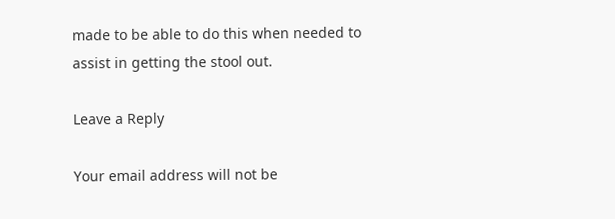made to be able to do this when needed to assist in getting the stool out.

Leave a Reply

Your email address will not be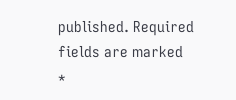published. Required fields are marked *